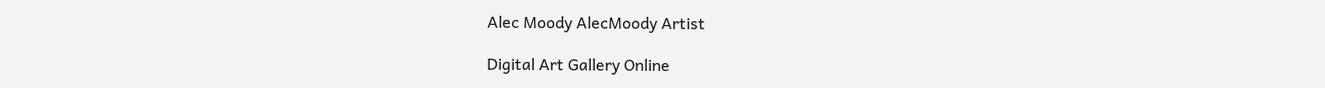Alec Moody AlecMoody Artist

Digital Art Gallery Online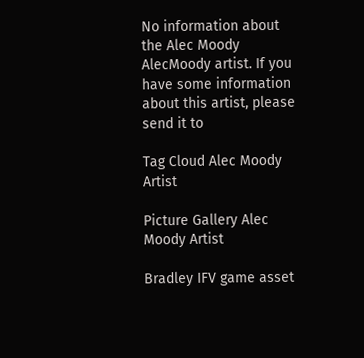No information about the Alec Moody AlecMoody artist. If you have some information about this artist, please send it to

Tag Cloud Alec Moody Artist

Picture Gallery Alec Moody Artist

Bradley IFV game asset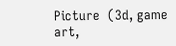Picture  (3d, game art,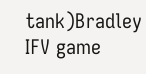tank)Bradley IFV game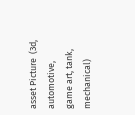asset Picture  (3d, automotive, game art, tank, mechanical)